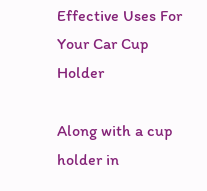Effective Uses For Your Car Cup Holder

Along with a cup holder in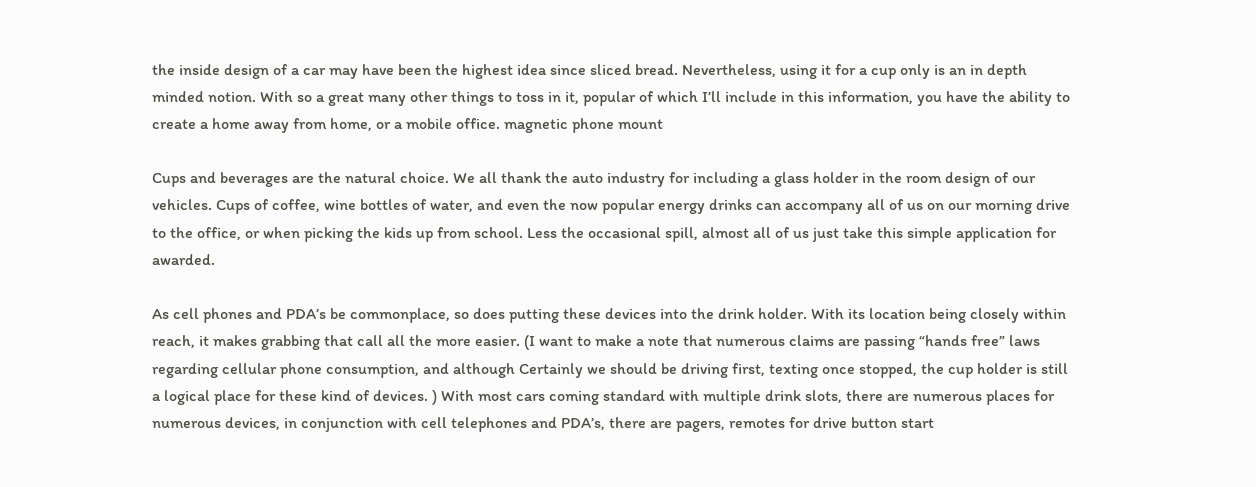the inside design of a car may have been the highest idea since sliced bread. Nevertheless, using it for a cup only is an in depth minded notion. With so a great many other things to toss in it, popular of which I’ll include in this information, you have the ability to create a home away from home, or a mobile office. magnetic phone mount

Cups and beverages are the natural choice. We all thank the auto industry for including a glass holder in the room design of our vehicles. Cups of coffee, wine bottles of water, and even the now popular energy drinks can accompany all of us on our morning drive to the office, or when picking the kids up from school. Less the occasional spill, almost all of us just take this simple application for awarded.

As cell phones and PDA’s be commonplace, so does putting these devices into the drink holder. With its location being closely within reach, it makes grabbing that call all the more easier. (I want to make a note that numerous claims are passing “hands free” laws regarding cellular phone consumption, and although Certainly we should be driving first, texting once stopped, the cup holder is still a logical place for these kind of devices. ) With most cars coming standard with multiple drink slots, there are numerous places for numerous devices, in conjunction with cell telephones and PDA’s, there are pagers, remotes for drive button start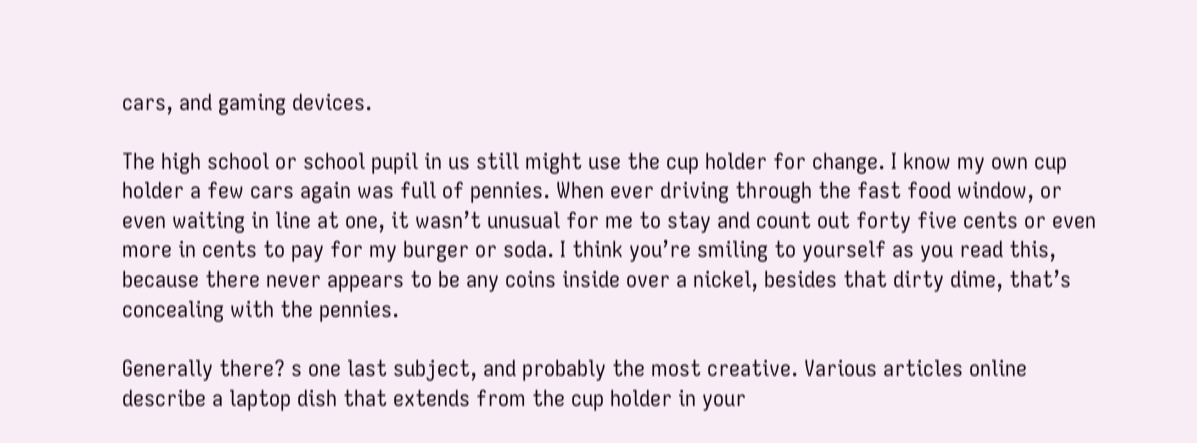cars, and gaming devices.

The high school or school pupil in us still might use the cup holder for change. I know my own cup holder a few cars again was full of pennies. When ever driving through the fast food window, or even waiting in line at one, it wasn’t unusual for me to stay and count out forty five cents or even more in cents to pay for my burger or soda. I think you’re smiling to yourself as you read this, because there never appears to be any coins inside over a nickel, besides that dirty dime, that’s concealing with the pennies.

Generally there? s one last subject, and probably the most creative. Various articles online describe a laptop dish that extends from the cup holder in your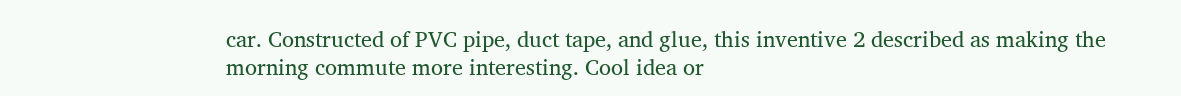car. Constructed of PVC pipe, duct tape, and glue, this inventive 2 described as making the morning commute more interesting. Cool idea or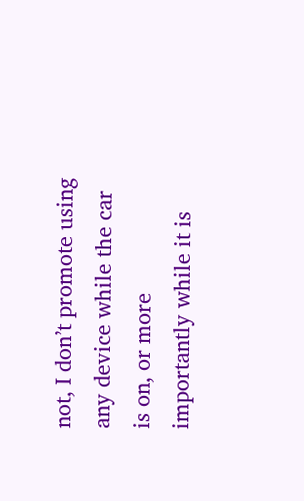not, I don’t promote using any device while the car is on, or more importantly while it is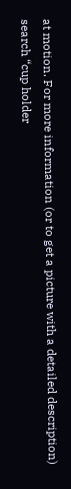at motion. For more information (or to get a picture with a detailed description) search “cup holder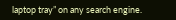laptop tray” on any search engine.